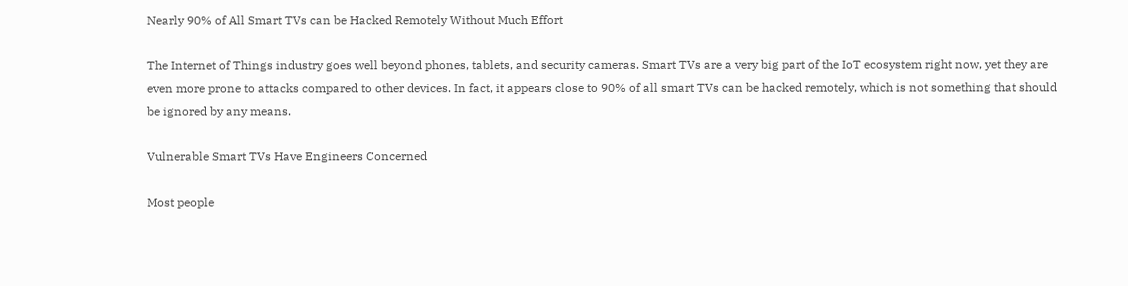Nearly 90% of All Smart TVs can be Hacked Remotely Without Much Effort

The Internet of Things industry goes well beyond phones, tablets, and security cameras. Smart TVs are a very big part of the IoT ecosystem right now, yet they are even more prone to attacks compared to other devices. In fact, it appears close to 90% of all smart TVs can be hacked remotely, which is not something that should be ignored by any means.

Vulnerable Smart TVs Have Engineers Concerned

Most people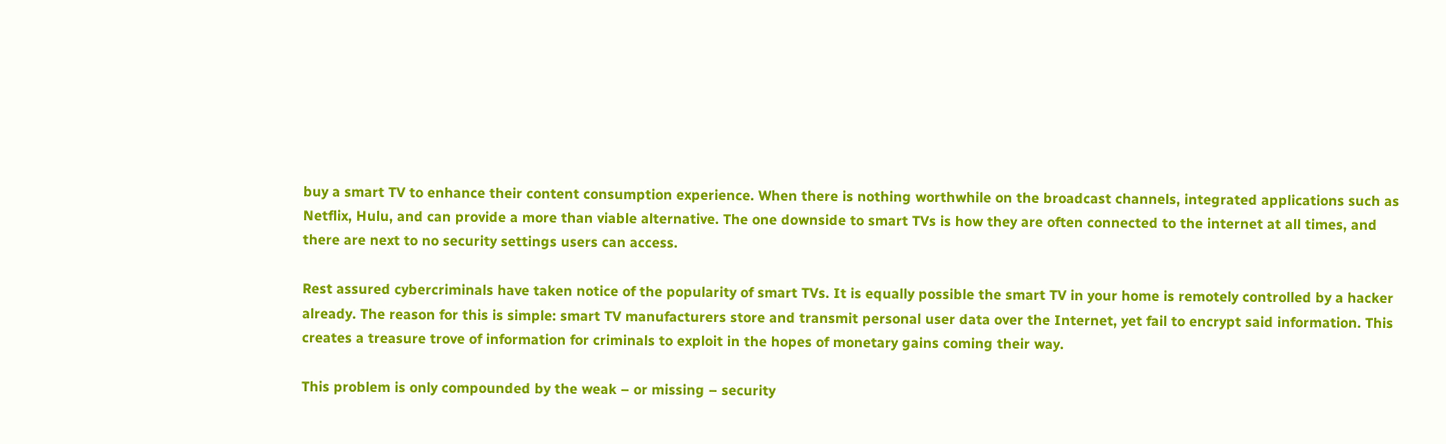buy a smart TV to enhance their content consumption experience. When there is nothing worthwhile on the broadcast channels, integrated applications such as Netflix, Hulu, and can provide a more than viable alternative. The one downside to smart TVs is how they are often connected to the internet at all times, and there are next to no security settings users can access.

Rest assured cybercriminals have taken notice of the popularity of smart TVs. It is equally possible the smart TV in your home is remotely controlled by a hacker already. The reason for this is simple: smart TV manufacturers store and transmit personal user data over the Internet, yet fail to encrypt said information. This creates a treasure trove of information for criminals to exploit in the hopes of monetary gains coming their way.

This problem is only compounded by the weak – or missing – security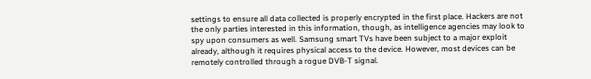settings to ensure all data collected is properly encrypted in the first place. Hackers are not the only parties interested in this information, though, as intelligence agencies may look to spy upon consumers as well. Samsung smart TVs have been subject to a major exploit already, although it requires physical access to the device. However, most devices can be remotely controlled through a rogue DVB-T signal.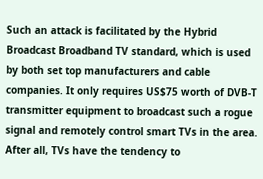Such an attack is facilitated by the Hybrid Broadcast Broadband TV standard, which is used by both set top manufacturers and cable companies. It only requires US$75 worth of DVB-T transmitter equipment to broadcast such a rogue signal and remotely control smart TVs in the area. After all, TVs have the tendency to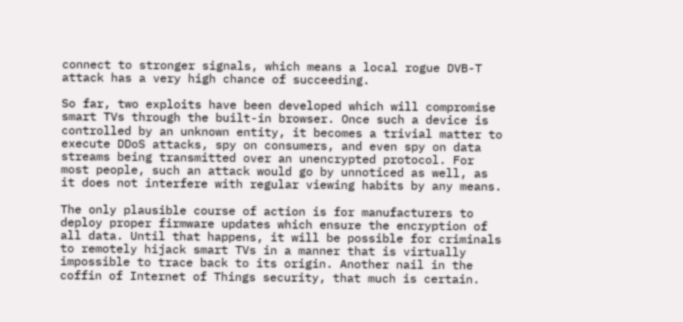connect to stronger signals, which means a local rogue DVB-T attack has a very high chance of succeeding.

So far, two exploits have been developed which will compromise smart TVs through the built-in browser. Once such a device is controlled by an unknown entity, it becomes a trivial matter to execute DDoS attacks, spy on consumers, and even spy on data streams being transmitted over an unencrypted protocol. For most people, such an attack would go by unnoticed as well, as it does not interfere with regular viewing habits by any means.

The only plausible course of action is for manufacturers to deploy proper firmware updates which ensure the encryption of all data. Until that happens, it will be possible for criminals to remotely hijack smart TVs in a manner that is virtually impossible to trace back to its origin. Another nail in the coffin of Internet of Things security, that much is certain.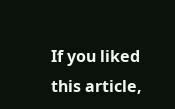If you liked this article,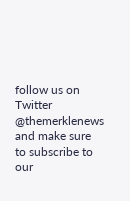follow us on Twitter @themerklenews and make sure to subscribe to our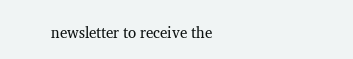newsletter to receive the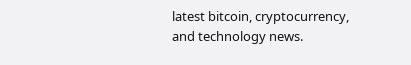latest bitcoin, cryptocurrency, and technology news.